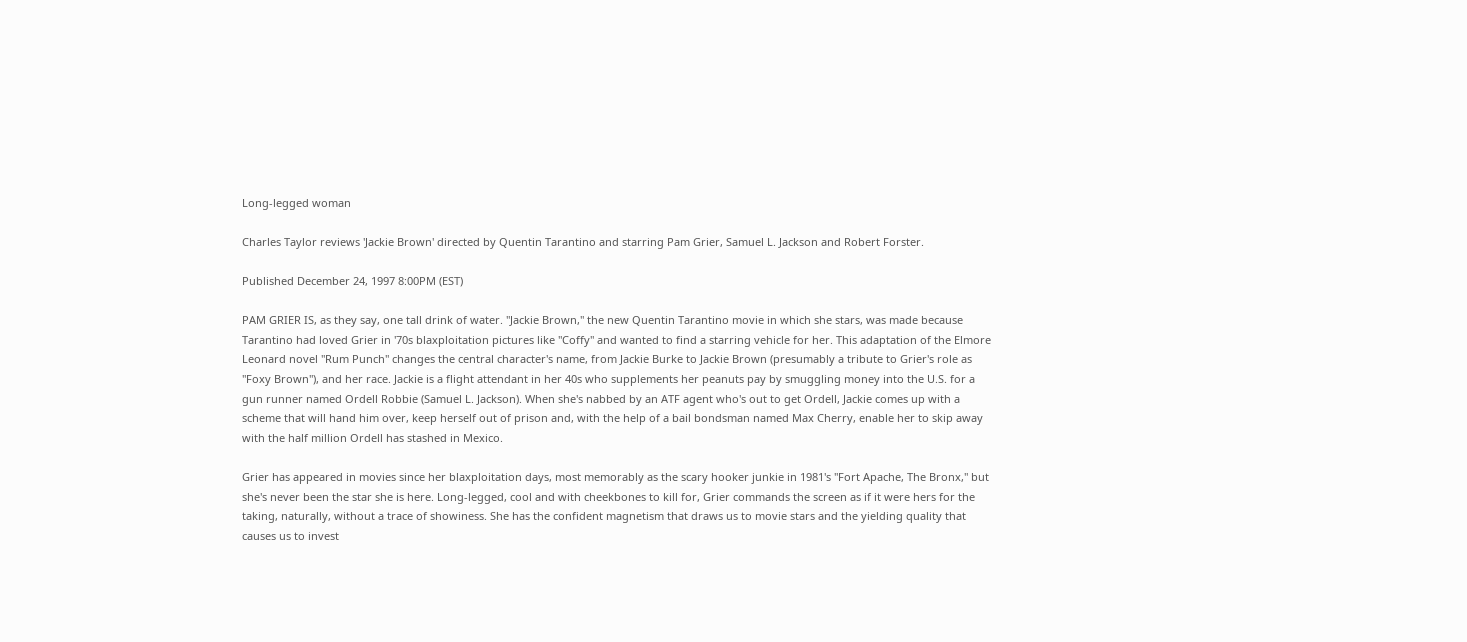Long-legged woman

Charles Taylor reviews 'Jackie Brown' directed by Quentin Tarantino and starring Pam Grier, Samuel L. Jackson and Robert Forster.

Published December 24, 1997 8:00PM (EST)

PAM GRIER IS, as they say, one tall drink of water. "Jackie Brown," the new Quentin Tarantino movie in which she stars, was made because Tarantino had loved Grier in '70s blaxploitation pictures like "Coffy" and wanted to find a starring vehicle for her. This adaptation of the Elmore Leonard novel "Rum Punch" changes the central character's name, from Jackie Burke to Jackie Brown (presumably a tribute to Grier's role as "Foxy Brown"), and her race. Jackie is a flight attendant in her 40s who supplements her peanuts pay by smuggling money into the U.S. for a gun runner named Ordell Robbie (Samuel L. Jackson). When she's nabbed by an ATF agent who's out to get Ordell, Jackie comes up with a scheme that will hand him over, keep herself out of prison and, with the help of a bail bondsman named Max Cherry, enable her to skip away with the half million Ordell has stashed in Mexico.

Grier has appeared in movies since her blaxploitation days, most memorably as the scary hooker junkie in 1981's "Fort Apache, The Bronx," but she's never been the star she is here. Long-legged, cool and with cheekbones to kill for, Grier commands the screen as if it were hers for the taking, naturally, without a trace of showiness. She has the confident magnetism that draws us to movie stars and the yielding quality that causes us to invest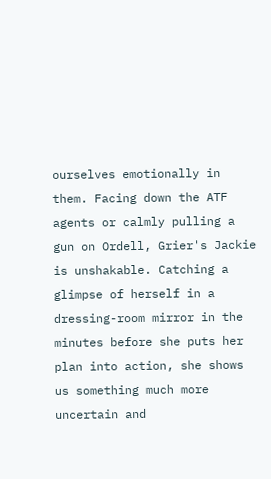ourselves emotionally in them. Facing down the ATF agents or calmly pulling a gun on Ordell, Grier's Jackie is unshakable. Catching a glimpse of herself in a dressing-room mirror in the minutes before she puts her plan into action, she shows us something much more uncertain and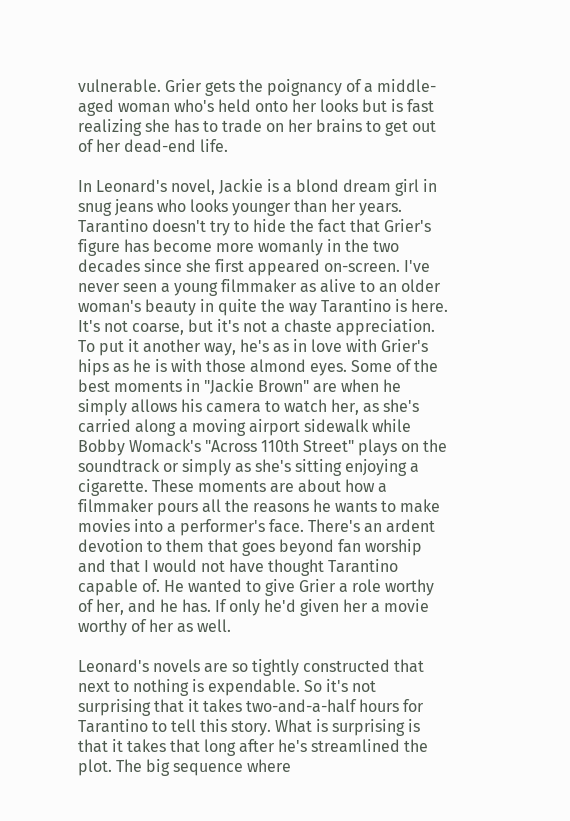vulnerable. Grier gets the poignancy of a middle-aged woman who's held onto her looks but is fast realizing she has to trade on her brains to get out of her dead-end life.

In Leonard's novel, Jackie is a blond dream girl in snug jeans who looks younger than her years. Tarantino doesn't try to hide the fact that Grier's figure has become more womanly in the two decades since she first appeared on-screen. I've never seen a young filmmaker as alive to an older woman's beauty in quite the way Tarantino is here. It's not coarse, but it's not a chaste appreciation. To put it another way, he's as in love with Grier's hips as he is with those almond eyes. Some of the best moments in "Jackie Brown" are when he simply allows his camera to watch her, as she's carried along a moving airport sidewalk while Bobby Womack's "Across 110th Street" plays on the soundtrack or simply as she's sitting enjoying a cigarette. These moments are about how a filmmaker pours all the reasons he wants to make movies into a performer's face. There's an ardent devotion to them that goes beyond fan worship and that I would not have thought Tarantino capable of. He wanted to give Grier a role worthy of her, and he has. If only he'd given her a movie worthy of her as well.

Leonard's novels are so tightly constructed that next to nothing is expendable. So it's not surprising that it takes two-and-a-half hours for Tarantino to tell this story. What is surprising is that it takes that long after he's streamlined the plot. The big sequence where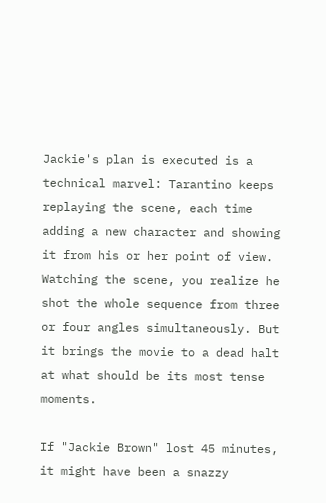Jackie's plan is executed is a technical marvel: Tarantino keeps replaying the scene, each time adding a new character and showing it from his or her point of view. Watching the scene, you realize he shot the whole sequence from three or four angles simultaneously. But it brings the movie to a dead halt at what should be its most tense moments.

If "Jackie Brown" lost 45 minutes, it might have been a snazzy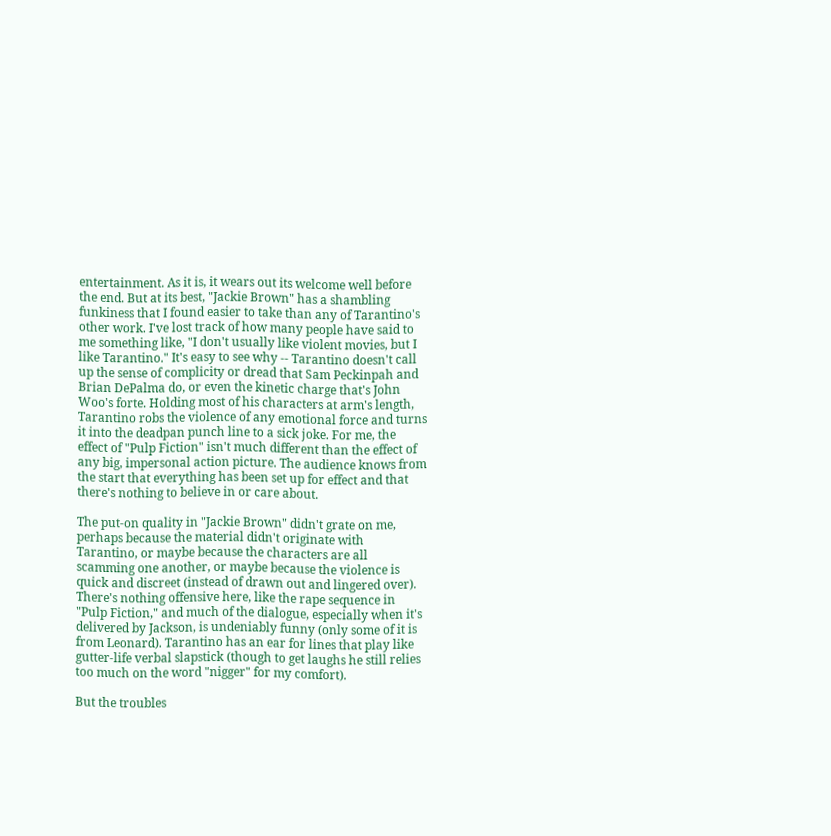entertainment. As it is, it wears out its welcome well before the end. But at its best, "Jackie Brown" has a shambling funkiness that I found easier to take than any of Tarantino's other work. I've lost track of how many people have said to me something like, "I don't usually like violent movies, but I like Tarantino." It's easy to see why -- Tarantino doesn't call up the sense of complicity or dread that Sam Peckinpah and Brian DePalma do, or even the kinetic charge that's John Woo's forte. Holding most of his characters at arm's length, Tarantino robs the violence of any emotional force and turns it into the deadpan punch line to a sick joke. For me, the effect of "Pulp Fiction" isn't much different than the effect of any big, impersonal action picture. The audience knows from the start that everything has been set up for effect and that there's nothing to believe in or care about.

The put-on quality in "Jackie Brown" didn't grate on me, perhaps because the material didn't originate with Tarantino, or maybe because the characters are all scamming one another, or maybe because the violence is quick and discreet (instead of drawn out and lingered over). There's nothing offensive here, like the rape sequence in "Pulp Fiction," and much of the dialogue, especially when it's delivered by Jackson, is undeniably funny (only some of it is from Leonard). Tarantino has an ear for lines that play like gutter-life verbal slapstick (though to get laughs he still relies too much on the word "nigger" for my comfort).

But the troubles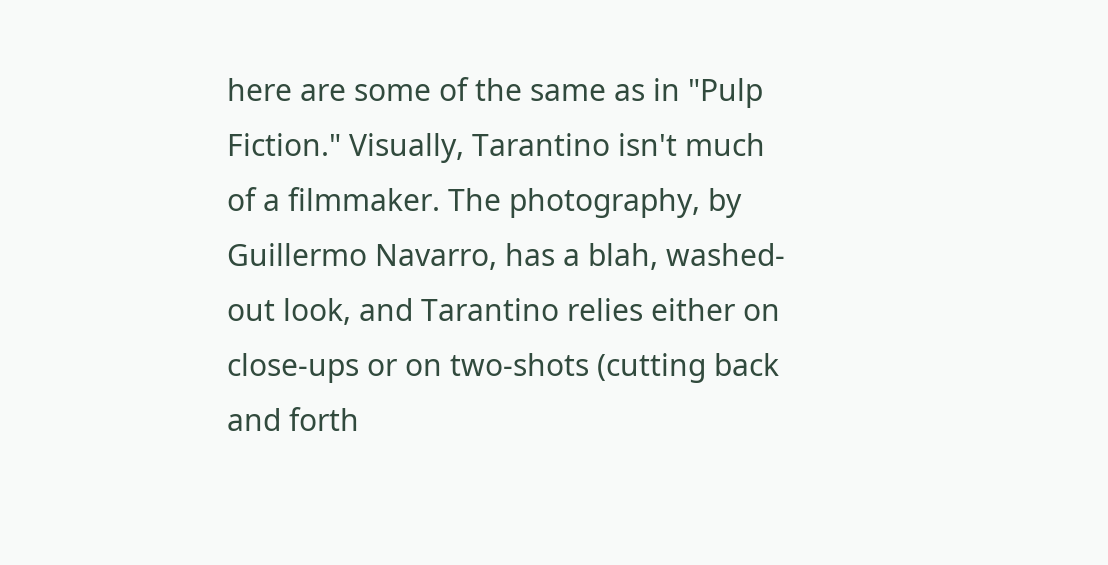here are some of the same as in "Pulp Fiction." Visually, Tarantino isn't much of a filmmaker. The photography, by Guillermo Navarro, has a blah, washed-out look, and Tarantino relies either on close-ups or on two-shots (cutting back and forth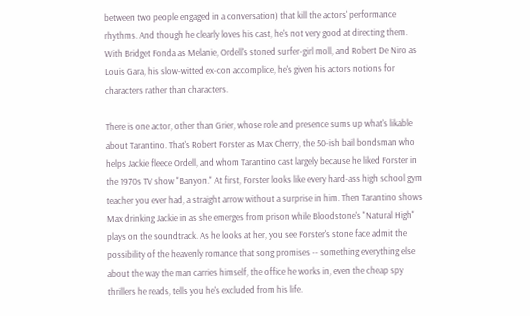between two people engaged in a conversation) that kill the actors' performance rhythms. And though he clearly loves his cast, he's not very good at directing them. With Bridget Fonda as Melanie, Ordell's stoned surfer-girl moll, and Robert De Niro as Louis Gara, his slow-witted ex-con accomplice, he's given his actors notions for characters rather than characters.

There is one actor, other than Grier, whose role and presence sums up what's likable about Tarantino. That's Robert Forster as Max Cherry, the 50-ish bail bondsman who helps Jackie fleece Ordell, and whom Tarantino cast largely because he liked Forster in the 1970s TV show "Banyon." At first, Forster looks like every hard-ass high school gym teacher you ever had, a straight arrow without a surprise in him. Then Tarantino shows Max drinking Jackie in as she emerges from prison while Bloodstone's "Natural High" plays on the soundtrack. As he looks at her, you see Forster's stone face admit the possibility of the heavenly romance that song promises -- something everything else about the way the man carries himself, the office he works in, even the cheap spy thrillers he reads, tells you he's excluded from his life.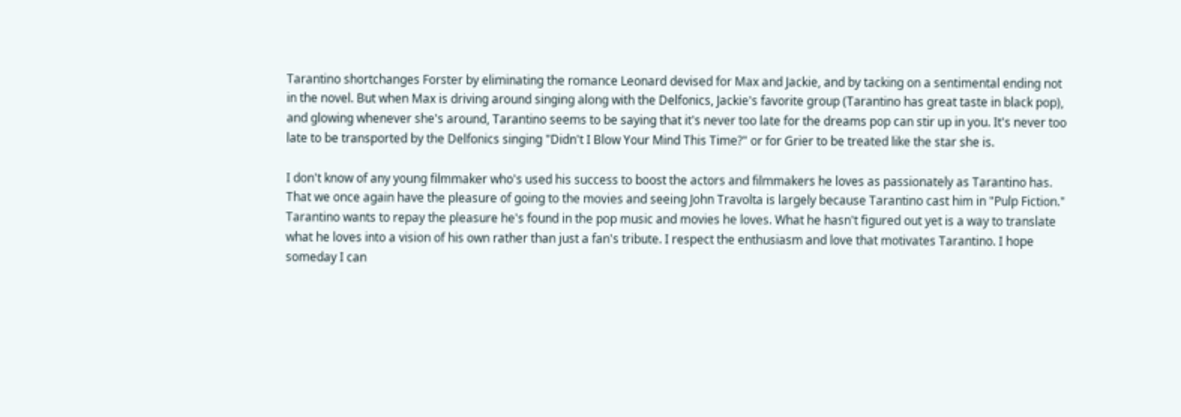Tarantino shortchanges Forster by eliminating the romance Leonard devised for Max and Jackie, and by tacking on a sentimental ending not in the novel. But when Max is driving around singing along with the Delfonics, Jackie's favorite group (Tarantino has great taste in black pop), and glowing whenever she's around, Tarantino seems to be saying that it's never too late for the dreams pop can stir up in you. It's never too late to be transported by the Delfonics singing "Didn't I Blow Your Mind This Time?" or for Grier to be treated like the star she is.

I don't know of any young filmmaker who's used his success to boost the actors and filmmakers he loves as passionately as Tarantino has. That we once again have the pleasure of going to the movies and seeing John Travolta is largely because Tarantino cast him in "Pulp Fiction." Tarantino wants to repay the pleasure he's found in the pop music and movies he loves. What he hasn't figured out yet is a way to translate what he loves into a vision of his own rather than just a fan's tribute. I respect the enthusiasm and love that motivates Tarantino. I hope someday I can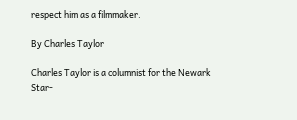respect him as a filmmaker.

By Charles Taylor

Charles Taylor is a columnist for the Newark Star-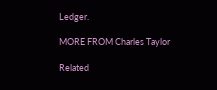Ledger.

MORE FROM Charles Taylor

Related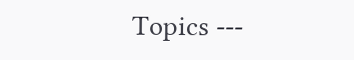Topics ---